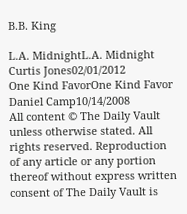B.B. King

L.A. MidnightL.A. Midnight
Curtis Jones02/01/2012
One Kind FavorOne Kind Favor
Daniel Camp10/14/2008
All content © The Daily Vault unless otherwise stated. All rights reserved. Reproduction of any article or any portion thereof without express written consent of The Daily Vault is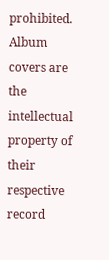prohibited. Album covers are the intellectual property of their respective record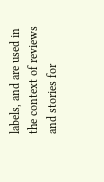labels, and are used in the context of reviews and stories for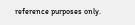reference purposes only.